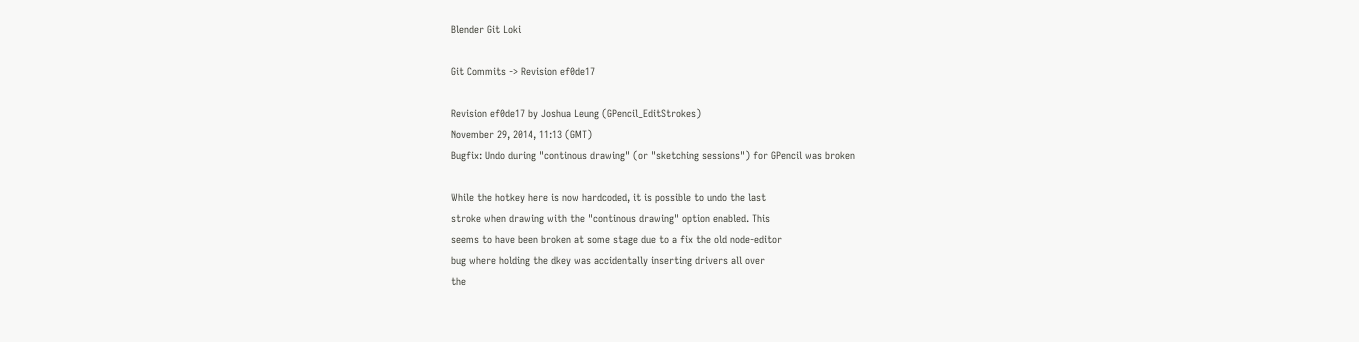Blender Git Loki

Git Commits -> Revision ef0de17

Revision ef0de17 by Joshua Leung (GPencil_EditStrokes)
November 29, 2014, 11:13 (GMT)
Bugfix: Undo during "continous drawing" (or "sketching sessions") for GPencil was broken

While the hotkey here is now hardcoded, it is possible to undo the last
stroke when drawing with the "continous drawing" option enabled. This
seems to have been broken at some stage due to a fix the old node-editor
bug where holding the dkey was accidentally inserting drivers all over
the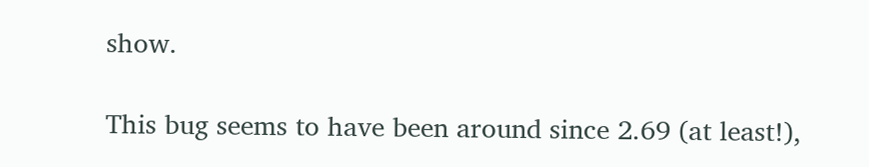show.

This bug seems to have been around since 2.69 (at least!),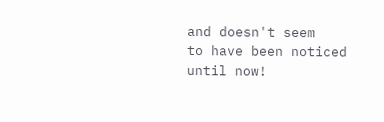and doesn't seem
to have been noticed until now!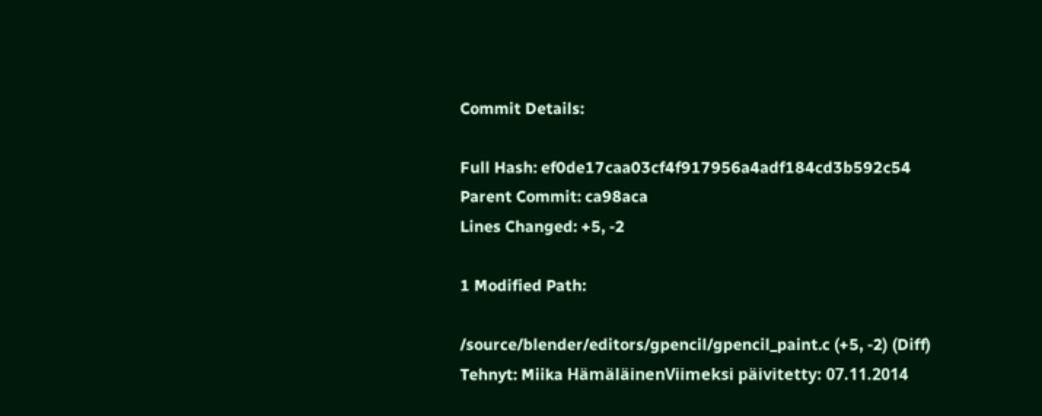Commit Details:

Full Hash: ef0de17caa03cf4f917956a4adf184cd3b592c54
Parent Commit: ca98aca
Lines Changed: +5, -2

1 Modified Path:

/source/blender/editors/gpencil/gpencil_paint.c (+5, -2) (Diff)
Tehnyt: Miika HämäläinenViimeksi päivitetty: 07.11.2014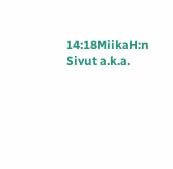14:18MiikaH:n Sivut a.k.a.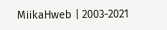MiikaHweb | 2003-2021